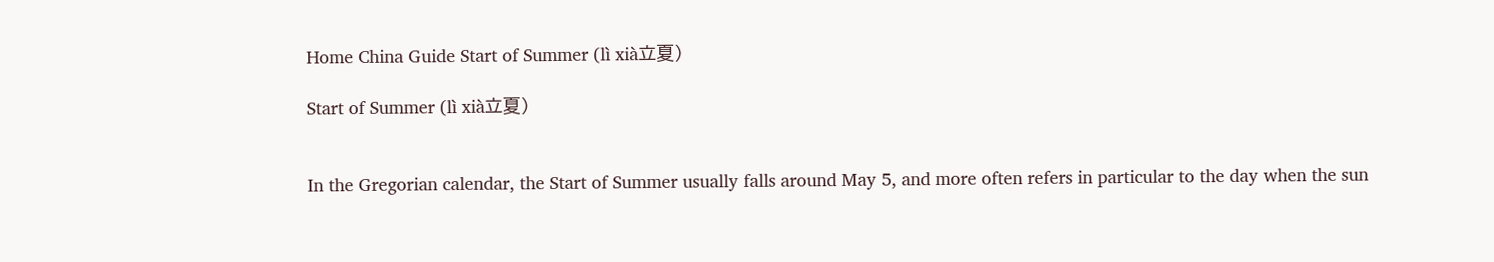Home China Guide Start of Summer (lì xià立夏)

Start of Summer (lì xià立夏)


In the Gregorian calendar, the Start of Summer usually falls around May 5, and more often refers in particular to the day when the sun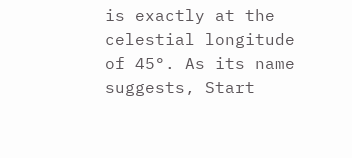is exactly at the celestial longitude of 45°. As its name suggests, Start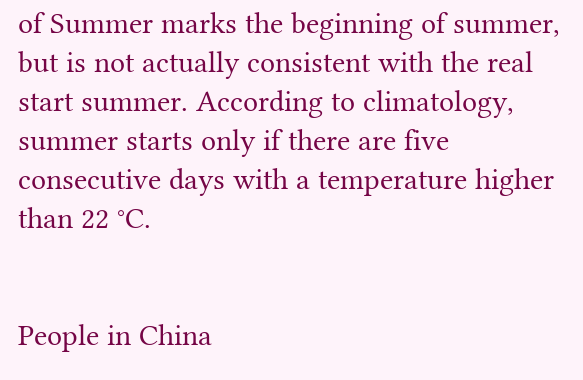of Summer marks the beginning of summer, but is not actually consistent with the real start summer. According to climatology, summer starts only if there are five consecutive days with a temperature higher than 22 °C.


People in China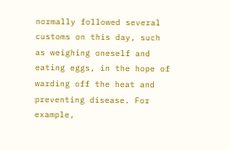normally followed several customs on this day, such as weighing oneself and eating eggs, in the hope of warding off the heat and preventing disease. For example,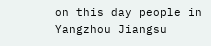on this day people in Yangzhou Jiangsu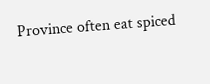Province often eat spiced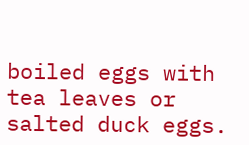boiled eggs with tea leaves or salted duck eggs.